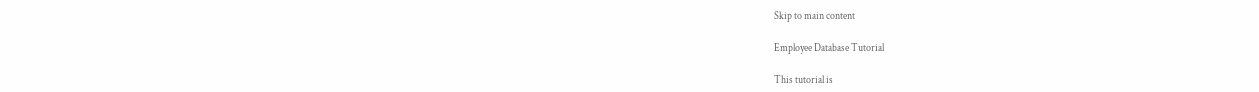Skip to main content

Employee Database Tutorial

This tutorial is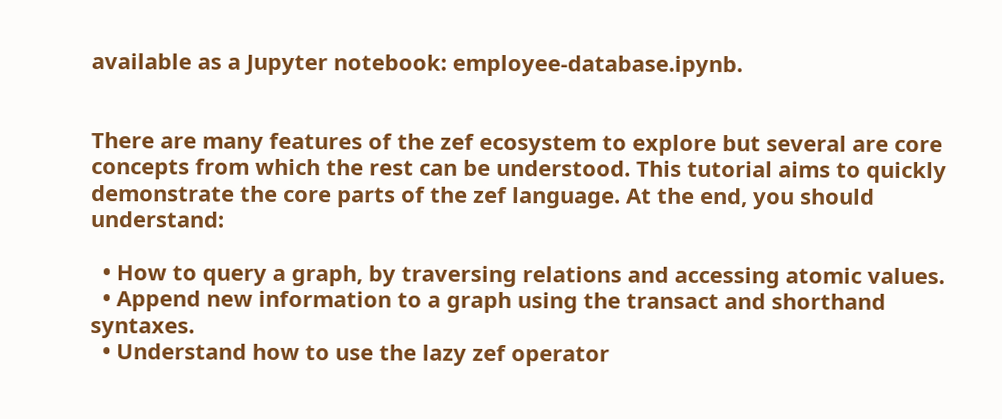available as a Jupyter notebook: employee-database.ipynb.


There are many features of the zef ecosystem to explore but several are core concepts from which the rest can be understood. This tutorial aims to quickly demonstrate the core parts of the zef language. At the end, you should understand:

  • How to query a graph, by traversing relations and accessing atomic values.
  • Append new information to a graph using the transact and shorthand syntaxes.
  • Understand how to use the lazy zef operator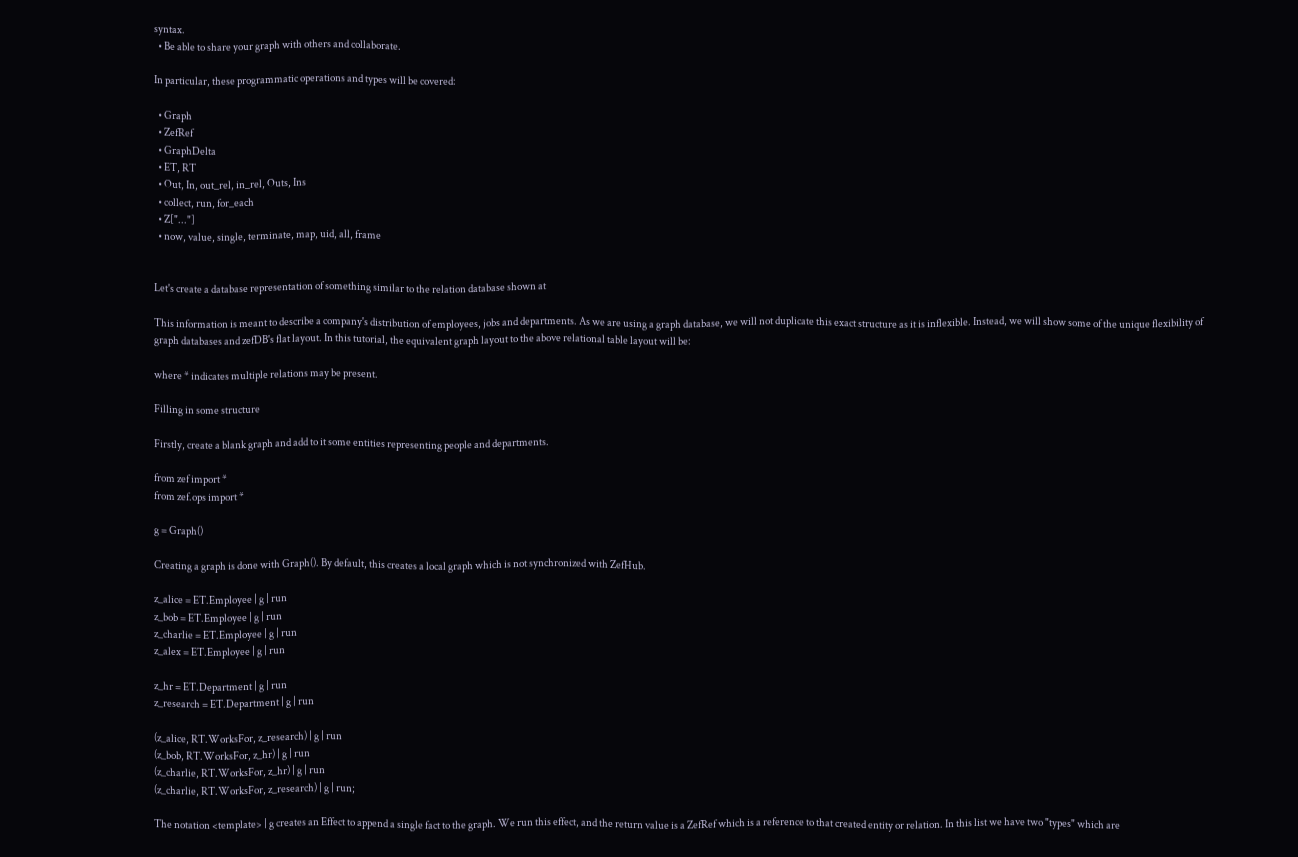syntax.
  • Be able to share your graph with others and collaborate.

In particular, these programmatic operations and types will be covered:

  • Graph
  • ZefRef
  • GraphDelta
  • ET, RT
  • Out, In, out_rel, in_rel, Outs, Ins
  • collect, run, for_each
  • Z["..."]
  • now, value, single, terminate, map, uid, all, frame


Let's create a database representation of something similar to the relation database shown at

This information is meant to describe a company's distribution of employees, jobs and departments. As we are using a graph database, we will not duplicate this exact structure as it is inflexible. Instead, we will show some of the unique flexibility of graph databases and zefDB's flat layout. In this tutorial, the equivalent graph layout to the above relational table layout will be:

where * indicates multiple relations may be present.

Filling in some structure

Firstly, create a blank graph and add to it some entities representing people and departments.

from zef import *
from zef.ops import *

g = Graph()

Creating a graph is done with Graph(). By default, this creates a local graph which is not synchronized with ZefHub.

z_alice = ET.Employee | g | run
z_bob = ET.Employee | g | run
z_charlie = ET.Employee | g | run
z_alex = ET.Employee | g | run

z_hr = ET.Department | g | run
z_research = ET.Department | g | run

(z_alice, RT.WorksFor, z_research) | g | run
(z_bob, RT.WorksFor, z_hr) | g | run
(z_charlie, RT.WorksFor, z_hr) | g | run
(z_charlie, RT.WorksFor, z_research) | g | run;

The notation <template> | g creates an Effect to append a single fact to the graph. We run this effect, and the return value is a ZefRef which is a reference to that created entity or relation. In this list we have two "types" which are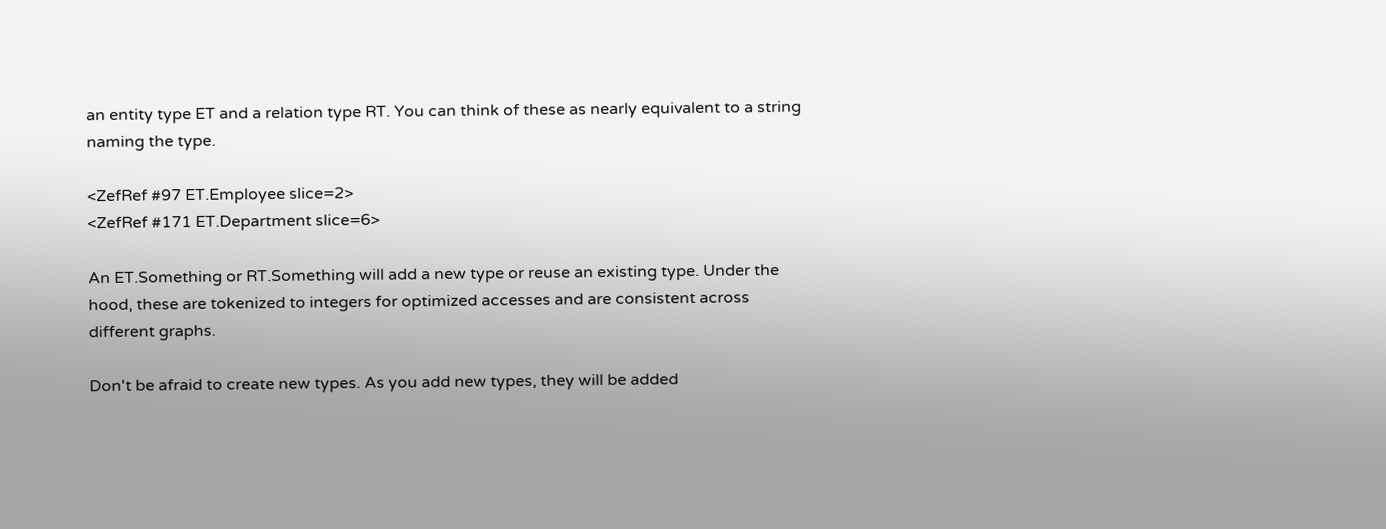an entity type ET and a relation type RT. You can think of these as nearly equivalent to a string naming the type.

<ZefRef #97 ET.Employee slice=2>
<ZefRef #171 ET.Department slice=6>

An ET.Something or RT.Something will add a new type or reuse an existing type. Under the hood, these are tokenized to integers for optimized accesses and are consistent across different graphs.

Don't be afraid to create new types. As you add new types, they will be added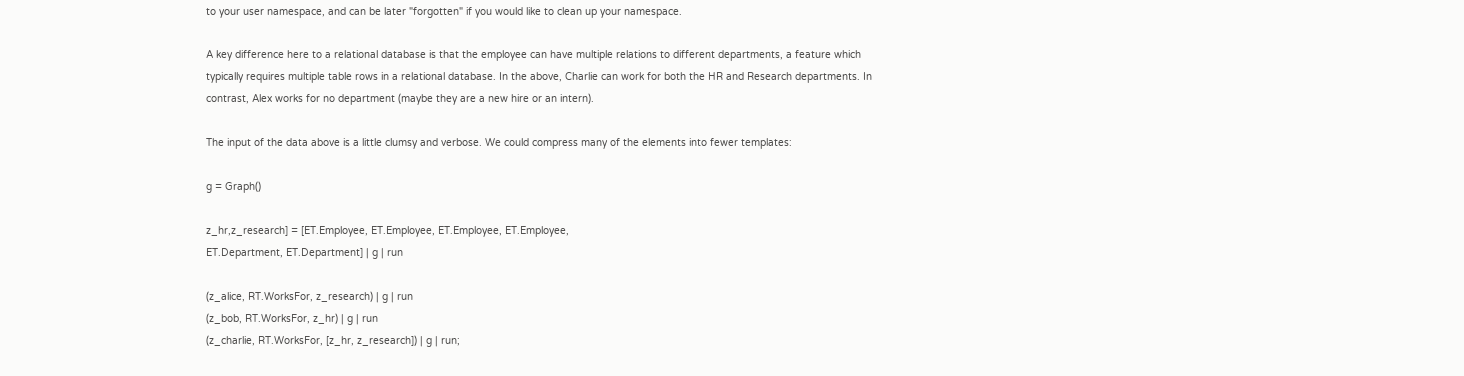to your user namespace, and can be later "forgotten" if you would like to clean up your namespace.

A key difference here to a relational database is that the employee can have multiple relations to different departments, a feature which typically requires multiple table rows in a relational database. In the above, Charlie can work for both the HR and Research departments. In contrast, Alex works for no department (maybe they are a new hire or an intern).

The input of the data above is a little clumsy and verbose. We could compress many of the elements into fewer templates:

g = Graph()

z_hr,z_research] = [ET.Employee, ET.Employee, ET.Employee, ET.Employee,
ET.Department, ET.Department] | g | run

(z_alice, RT.WorksFor, z_research) | g | run
(z_bob, RT.WorksFor, z_hr) | g | run
(z_charlie, RT.WorksFor, [z_hr, z_research]) | g | run;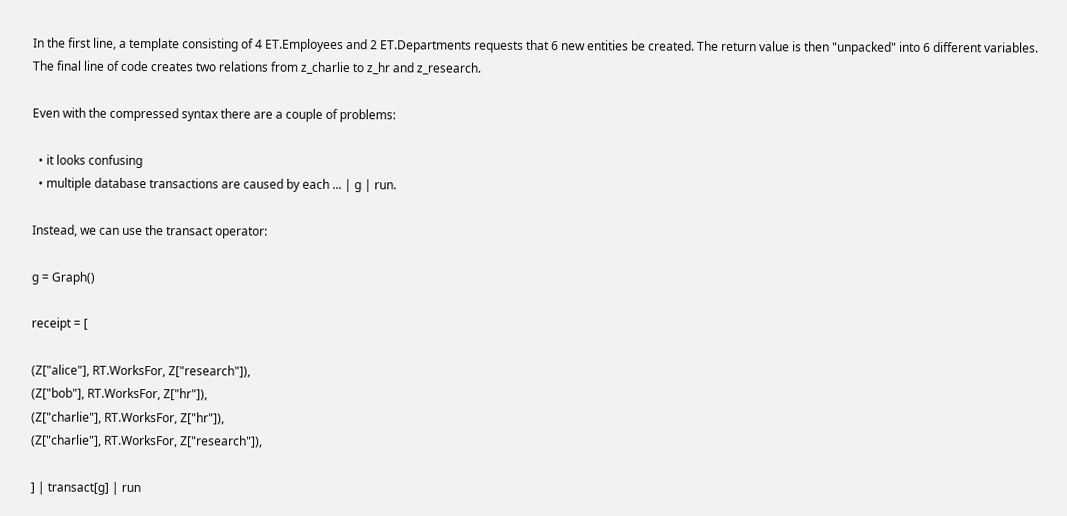In the first line, a template consisting of 4 ET.Employees and 2 ET.Departments requests that 6 new entities be created. The return value is then "unpacked" into 6 different variables. The final line of code creates two relations from z_charlie to z_hr and z_research.

Even with the compressed syntax there are a couple of problems:

  • it looks confusing
  • multiple database transactions are caused by each ... | g | run.

Instead, we can use the transact operator:

g = Graph()

receipt = [

(Z["alice"], RT.WorksFor, Z["research"]),
(Z["bob"], RT.WorksFor, Z["hr"]),
(Z["charlie"], RT.WorksFor, Z["hr"]),
(Z["charlie"], RT.WorksFor, Z["research"]),

] | transact[g] | run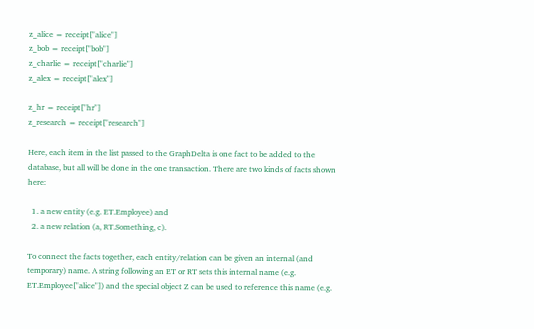z_alice = receipt["alice"]
z_bob = receipt["bob"]
z_charlie = receipt["charlie"]
z_alex = receipt["alex"]

z_hr = receipt["hr"]
z_research = receipt["research"]

Here, each item in the list passed to the GraphDelta is one fact to be added to the database, but all will be done in the one transaction. There are two kinds of facts shown here:

  1. a new entity (e.g. ET.Employee) and
  2. a new relation (a, RT.Something, c).

To connect the facts together, each entity/relation can be given an internal (and temporary) name. A string following an ET or RT sets this internal name (e.g. ET.Employee["alice"]) and the special object Z can be used to reference this name (e.g.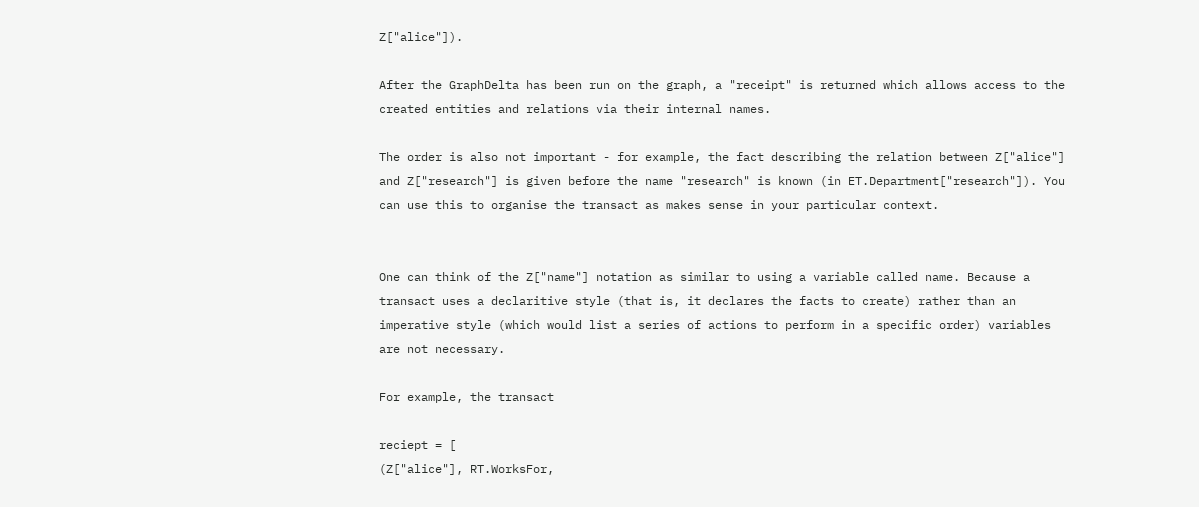Z["alice"]).

After the GraphDelta has been run on the graph, a "receipt" is returned which allows access to the created entities and relations via their internal names.

The order is also not important - for example, the fact describing the relation between Z["alice"] and Z["research"] is given before the name "research" is known (in ET.Department["research"]). You can use this to organise the transact as makes sense in your particular context.


One can think of the Z["name"] notation as similar to using a variable called name. Because a transact uses a declaritive style (that is, it declares the facts to create) rather than an imperative style (which would list a series of actions to perform in a specific order) variables are not necessary.

For example, the transact

reciept = [
(Z["alice"], RT.WorksFor,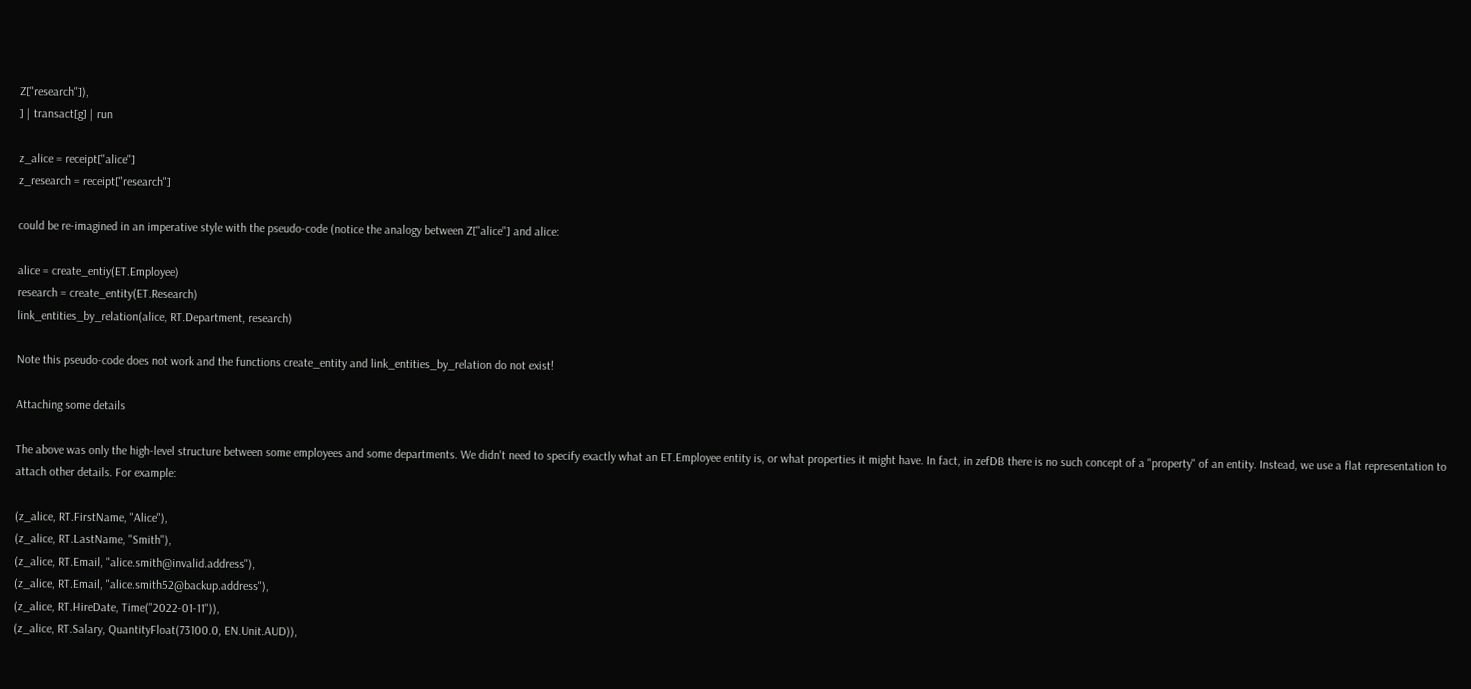Z["research"]),
] | transact[g] | run

z_alice = receipt["alice"]
z_research = receipt["research"]

could be re-imagined in an imperative style with the pseudo-code (notice the analogy between Z["alice"] and alice:

alice = create_entiy(ET.Employee)
research = create_entity(ET.Research)
link_entities_by_relation(alice, RT.Department, research)

Note this pseudo-code does not work and the functions create_entity and link_entities_by_relation do not exist!

Attaching some details

The above was only the high-level structure between some employees and some departments. We didn't need to specify exactly what an ET.Employee entity is, or what properties it might have. In fact, in zefDB there is no such concept of a "property" of an entity. Instead, we use a flat representation to attach other details. For example:

(z_alice, RT.FirstName, "Alice"),
(z_alice, RT.LastName, "Smith"),
(z_alice, RT.Email, "alice.smith@invalid.address"),
(z_alice, RT.Email, "alice.smith52@backup.address"),
(z_alice, RT.HireDate, Time("2022-01-11")),
(z_alice, RT.Salary, QuantityFloat(73100.0, EN.Unit.AUD)),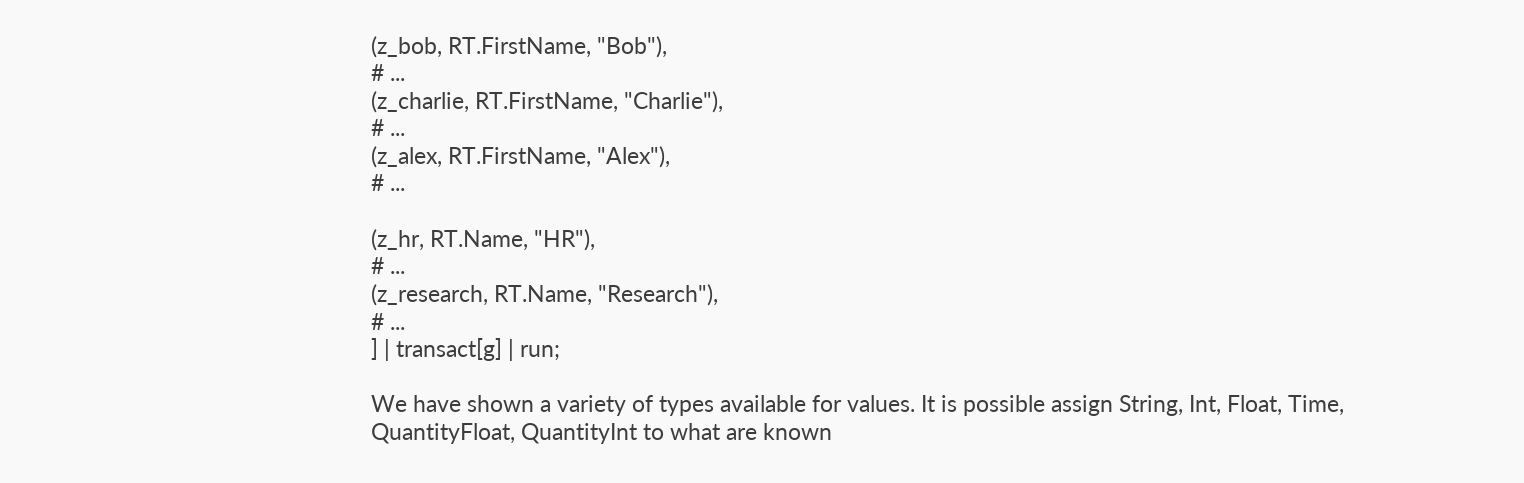(z_bob, RT.FirstName, "Bob"),
# ...
(z_charlie, RT.FirstName, "Charlie"),
# ...
(z_alex, RT.FirstName, "Alex"),
# ...

(z_hr, RT.Name, "HR"),
# ...
(z_research, RT.Name, "Research"),
# ...
] | transact[g] | run;

We have shown a variety of types available for values. It is possible assign String, Int, Float, Time, QuantityFloat, QuantityInt to what are known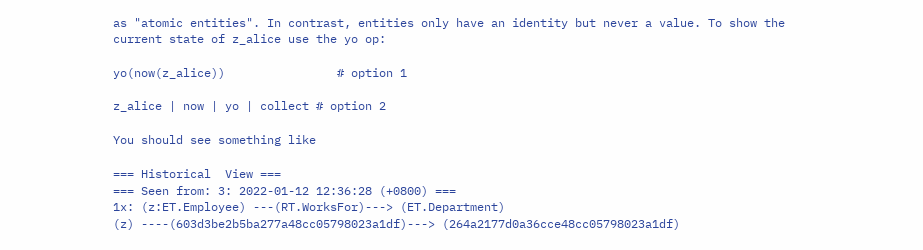as "atomic entities". In contrast, entities only have an identity but never a value. To show the current state of z_alice use the yo op:

yo(now(z_alice))                # option 1

z_alice | now | yo | collect # option 2

You should see something like

=== Historical  View ===
=== Seen from: 3: 2022-01-12 12:36:28 (+0800) ===
1x: (z:ET.Employee) ---(RT.WorksFor)---> (ET.Department)
(z) ----(603d3be2b5ba277a48cc05798023a1df)---> (264a2177d0a36cce48cc05798023a1df)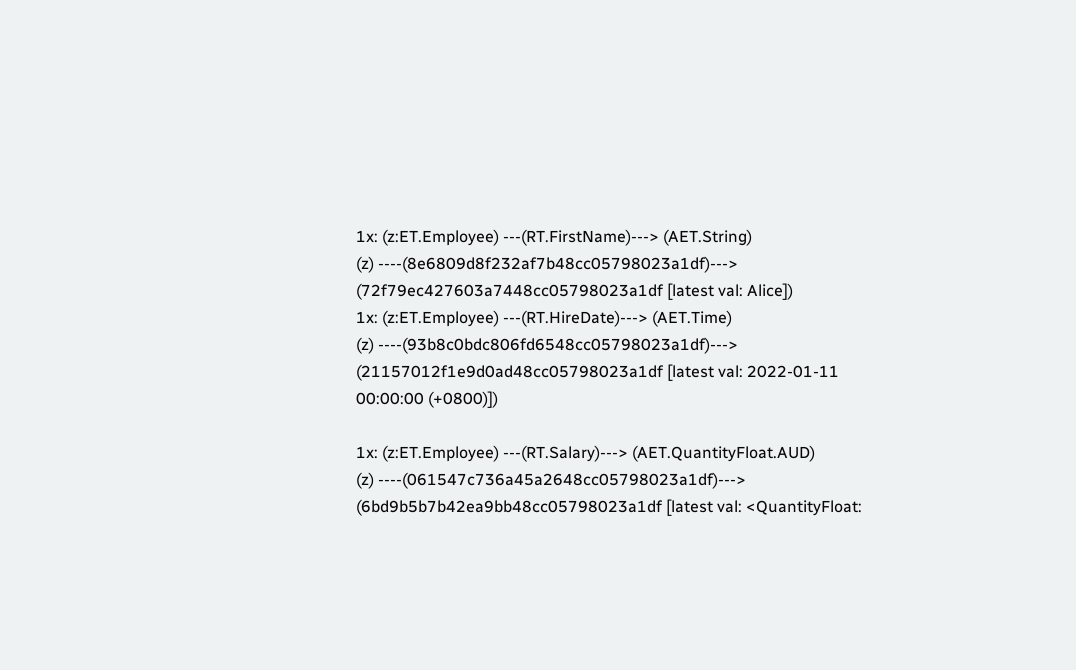1x: (z:ET.Employee) ---(RT.FirstName)---> (AET.String)
(z) ----(8e6809d8f232af7b48cc05798023a1df)---> (72f79ec427603a7448cc05798023a1df [latest val: Alice])
1x: (z:ET.Employee) ---(RT.HireDate)---> (AET.Time)
(z) ----(93b8c0bdc806fd6548cc05798023a1df)---> (21157012f1e9d0ad48cc05798023a1df [latest val: 2022-01-11 00:00:00 (+0800)])

1x: (z:ET.Employee) ---(RT.Salary)---> (AET.QuantityFloat.AUD)
(z) ----(061547c736a45a2648cc05798023a1df)---> (6bd9b5b7b42ea9bb48cc05798023a1df [latest val: <QuantityFloat: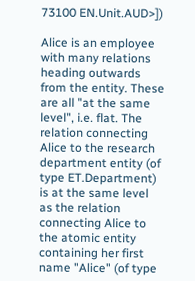73100 EN.Unit.AUD>])

Alice is an employee with many relations heading outwards from the entity. These are all "at the same level", i.e. flat. The relation connecting Alice to the research department entity (of type ET.Department) is at the same level as the relation connecting Alice to the atomic entity containing her first name "Alice" (of type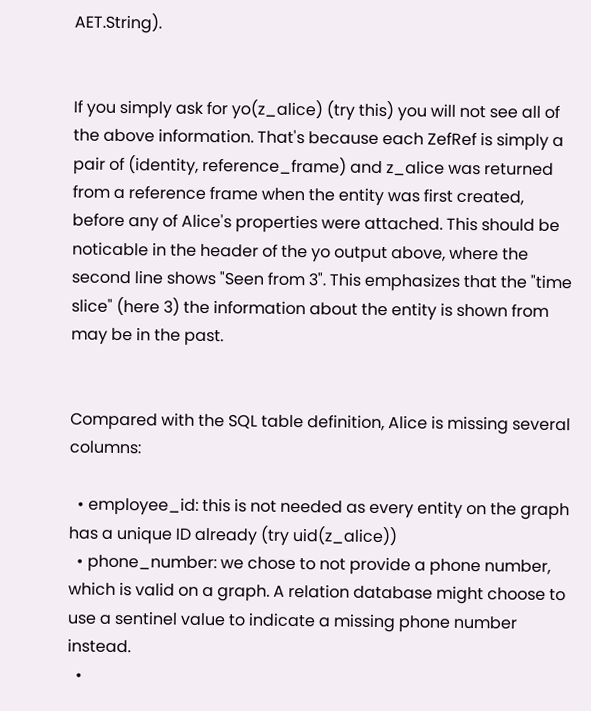AET.String).


If you simply ask for yo(z_alice) (try this) you will not see all of the above information. That's because each ZefRef is simply a pair of (identity, reference_frame) and z_alice was returned from a reference frame when the entity was first created, before any of Alice's properties were attached. This should be noticable in the header of the yo output above, where the second line shows "Seen from 3". This emphasizes that the "time slice" (here 3) the information about the entity is shown from may be in the past.


Compared with the SQL table definition, Alice is missing several columns:

  • employee_id: this is not needed as every entity on the graph has a unique ID already (try uid(z_alice))
  • phone_number: we chose to not provide a phone number, which is valid on a graph. A relation database might choose to use a sentinel value to indicate a missing phone number instead.
  •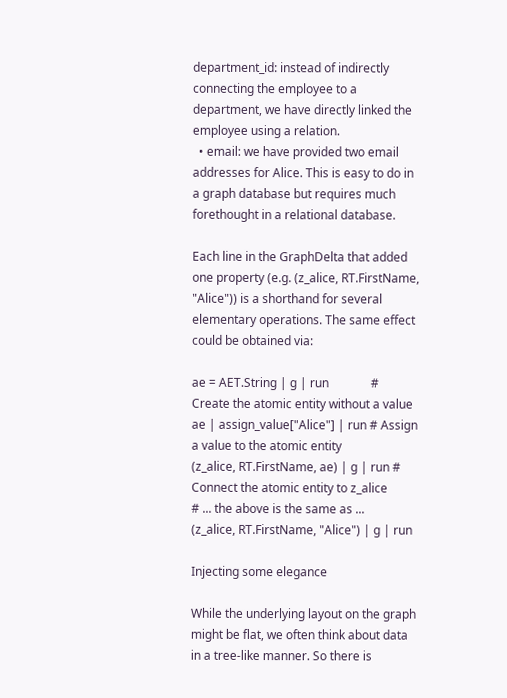department_id: instead of indirectly connecting the employee to a department, we have directly linked the employee using a relation.
  • email: we have provided two email addresses for Alice. This is easy to do in a graph database but requires much forethought in a relational database.

Each line in the GraphDelta that added one property (e.g. (z_alice, RT.FirstName, "Alice")) is a shorthand for several elementary operations. The same effect could be obtained via:

ae = AET.String | g | run              # Create the atomic entity without a value
ae | assign_value["Alice"] | run # Assign a value to the atomic entity
(z_alice, RT.FirstName, ae) | g | run # Connect the atomic entity to z_alice
# ... the above is the same as ...
(z_alice, RT.FirstName, "Alice") | g | run

Injecting some elegance

While the underlying layout on the graph might be flat, we often think about data in a tree-like manner. So there is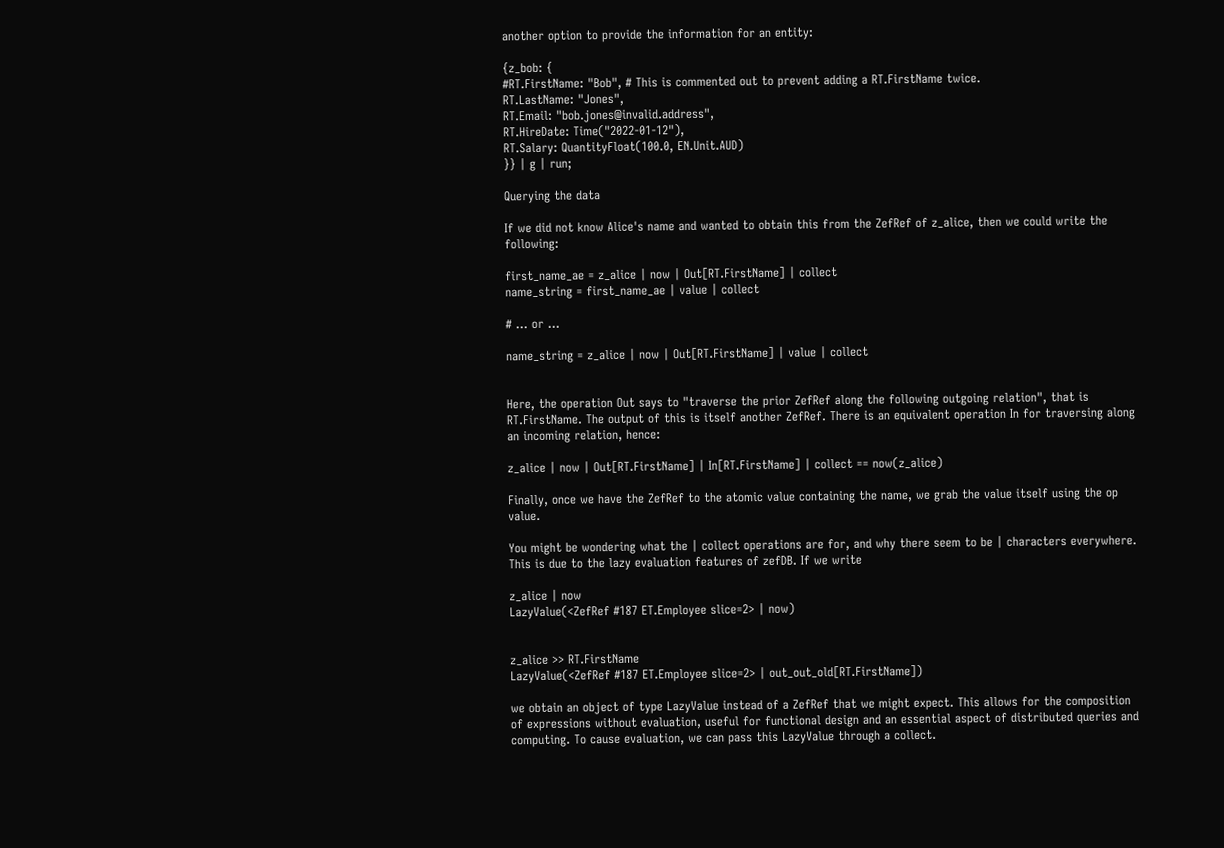another option to provide the information for an entity:

{z_bob: {
#RT.FirstName: "Bob", # This is commented out to prevent adding a RT.FirstName twice.
RT.LastName: "Jones",
RT.Email: "bob.jones@invalid.address",
RT.HireDate: Time("2022-01-12"),
RT.Salary: QuantityFloat(100.0, EN.Unit.AUD)
}} | g | run;

Querying the data

If we did not know Alice's name and wanted to obtain this from the ZefRef of z_alice, then we could write the following:

first_name_ae = z_alice | now | Out[RT.FirstName] | collect
name_string = first_name_ae | value | collect

# ... or ...

name_string = z_alice | now | Out[RT.FirstName] | value | collect


Here, the operation Out says to "traverse the prior ZefRef along the following outgoing relation", that is RT.FirstName. The output of this is itself another ZefRef. There is an equivalent operation In for traversing along an incoming relation, hence:

z_alice | now | Out[RT.FirstName] | In[RT.FirstName] | collect == now(z_alice)

Finally, once we have the ZefRef to the atomic value containing the name, we grab the value itself using the op value.

You might be wondering what the | collect operations are for, and why there seem to be | characters everywhere. This is due to the lazy evaluation features of zefDB. If we write

z_alice | now
LazyValue(<ZefRef #187 ET.Employee slice=2> | now)


z_alice >> RT.FirstName
LazyValue(<ZefRef #187 ET.Employee slice=2> | out_out_old[RT.FirstName])

we obtain an object of type LazyValue instead of a ZefRef that we might expect. This allows for the composition of expressions without evaluation, useful for functional design and an essential aspect of distributed queries and computing. To cause evaluation, we can pass this LazyValue through a collect.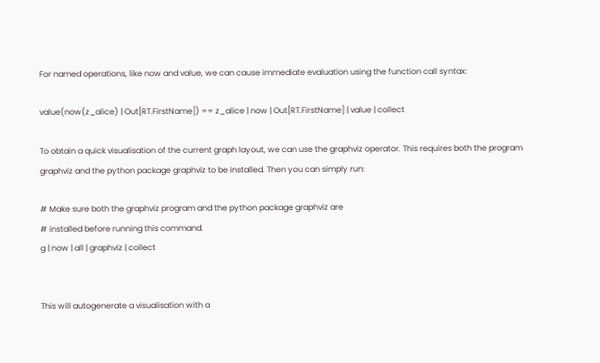For named operations, like now and value, we can cause immediate evaluation using the function call syntax:

value(now(z_alice) | Out[RT.FirstName]) == z_alice | now | Out[RT.FirstName] | value | collect

To obtain a quick visualisation of the current graph layout, we can use the graphviz operator. This requires both the program graphviz and the python package graphviz to be installed. Then you can simply run:

# Make sure both the graphviz program and the python package graphviz are
# installed before running this command.
g | now | all | graphviz | collect


This will autogenerate a visualisation with a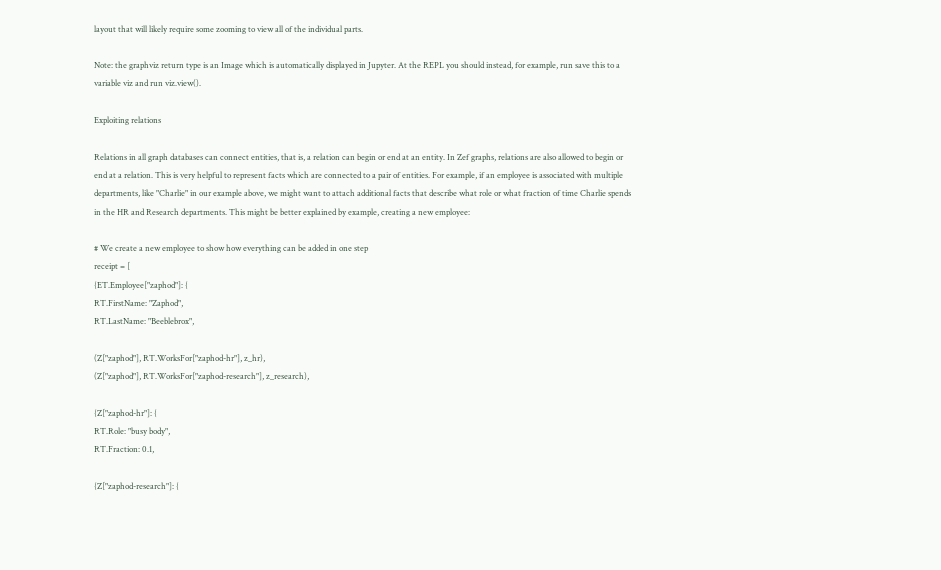layout that will likely require some zooming to view all of the individual parts.

Note: the graphviz return type is an Image which is automatically displayed in Jupyter. At the REPL you should instead, for example, run save this to a variable viz and run viz.view().

Exploiting relations

Relations in all graph databases can connect entities, that is, a relation can begin or end at an entity. In Zef graphs, relations are also allowed to begin or end at a relation. This is very helpful to represent facts which are connected to a pair of entities. For example, if an employee is associated with multiple departments, like "Charlie" in our example above, we might want to attach additional facts that describe what role or what fraction of time Charlie spends in the HR and Research departments. This might be better explained by example, creating a new employee:

# We create a new employee to show how everything can be added in one step
receipt = [
{ET.Employee["zaphod"]: {
RT.FirstName: "Zaphod",
RT.LastName: "Beeblebrox",

(Z["zaphod"], RT.WorksFor["zaphod-hr"], z_hr),
(Z["zaphod"], RT.WorksFor["zaphod-research"], z_research),

{Z["zaphod-hr"]: {
RT.Role: "busy body",
RT.Fraction: 0.1,

{Z["zaphod-research"]: {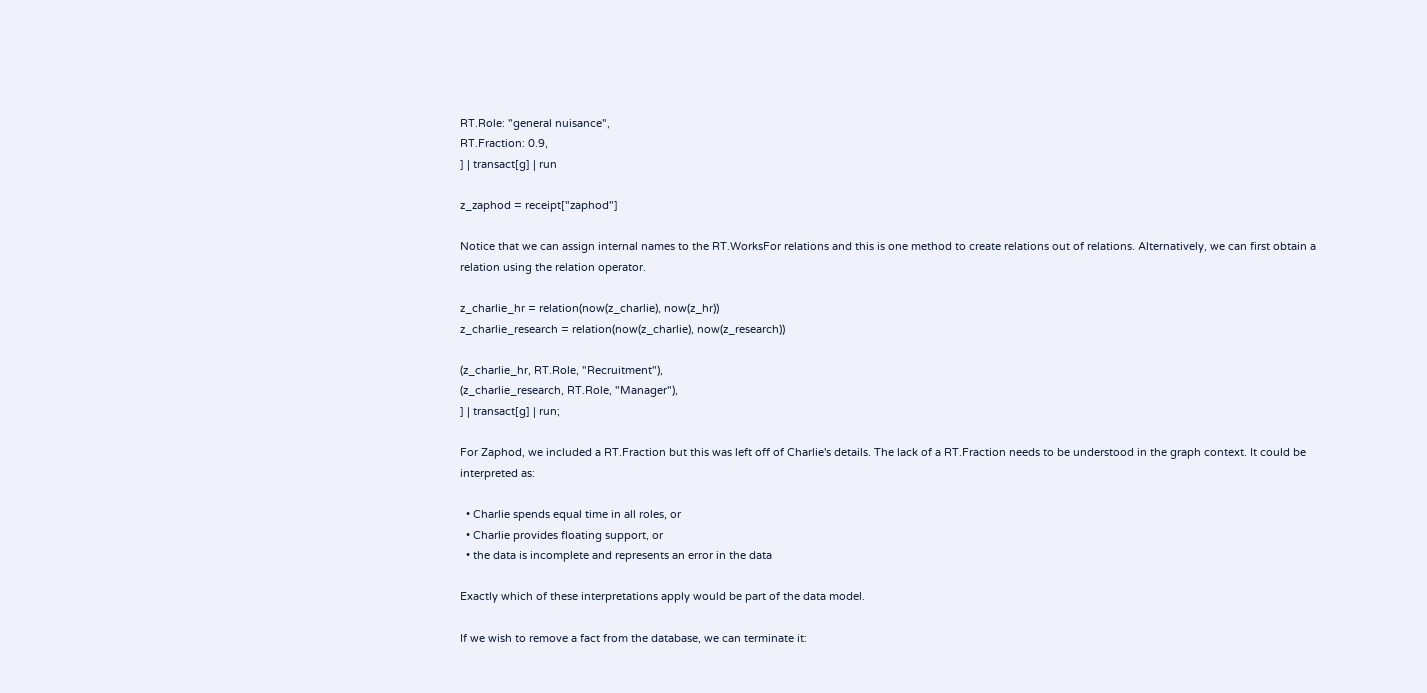RT.Role: "general nuisance",
RT.Fraction: 0.9,
] | transact[g] | run

z_zaphod = receipt["zaphod"]

Notice that we can assign internal names to the RT.WorksFor relations and this is one method to create relations out of relations. Alternatively, we can first obtain a relation using the relation operator.

z_charlie_hr = relation(now(z_charlie), now(z_hr))
z_charlie_research = relation(now(z_charlie), now(z_research))

(z_charlie_hr, RT.Role, "Recruitment"),
(z_charlie_research, RT.Role, "Manager"),
] | transact[g] | run;

For Zaphod, we included a RT.Fraction but this was left off of Charlie's details. The lack of a RT.Fraction needs to be understood in the graph context. It could be interpreted as:

  • Charlie spends equal time in all roles, or
  • Charlie provides floating support, or
  • the data is incomplete and represents an error in the data

Exactly which of these interpretations apply would be part of the data model.

If we wish to remove a fact from the database, we can terminate it: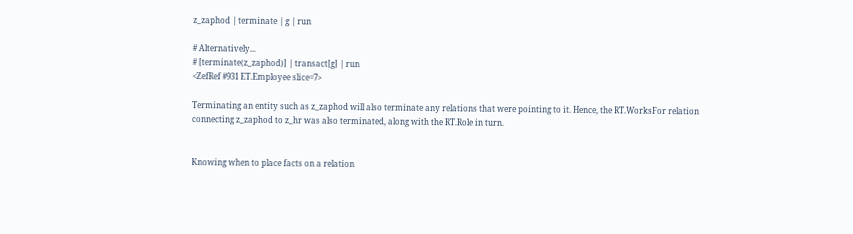z_zaphod | terminate | g | run

# Alternatively...
# [terminate(z_zaphod)] | transact[g] | run
<ZefRef #931 ET.Employee slice=7>

Terminating an entity such as z_zaphod will also terminate any relations that were pointing to it. Hence, the RT.WorksFor relation connecting z_zaphod to z_hr was also terminated, along with the RT.Role in turn.


Knowing when to place facts on a relation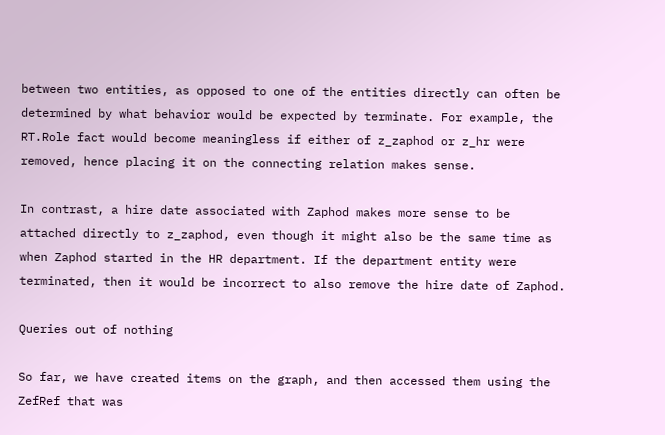between two entities, as opposed to one of the entities directly can often be determined by what behavior would be expected by terminate. For example, the RT.Role fact would become meaningless if either of z_zaphod or z_hr were removed, hence placing it on the connecting relation makes sense.

In contrast, a hire date associated with Zaphod makes more sense to be attached directly to z_zaphod, even though it might also be the same time as when Zaphod started in the HR department. If the department entity were terminated, then it would be incorrect to also remove the hire date of Zaphod.

Queries out of nothing

So far, we have created items on the graph, and then accessed them using the ZefRef that was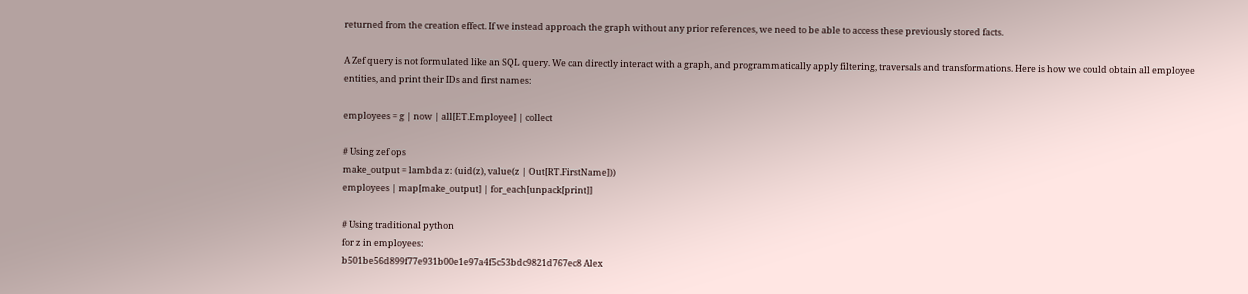returned from the creation effect. If we instead approach the graph without any prior references, we need to be able to access these previously stored facts.

A Zef query is not formulated like an SQL query. We can directly interact with a graph, and programmatically apply filtering, traversals and transformations. Here is how we could obtain all employee entities, and print their IDs and first names:

employees = g | now | all[ET.Employee] | collect

# Using zef ops
make_output = lambda z: (uid(z), value(z | Out[RT.FirstName]))
employees | map[make_output] | for_each[unpack[print]]

# Using traditional python
for z in employees:
b501be56d899f77e931b00e1e97a4f5c53bdc9821d767ec8 Alex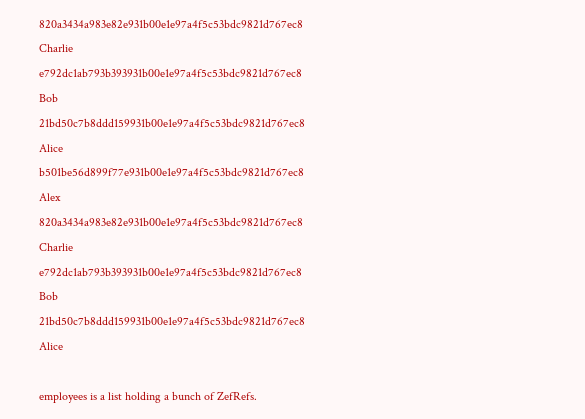820a3434a983e82e931b00e1e97a4f5c53bdc9821d767ec8 Charlie
e792dc1ab793b393931b00e1e97a4f5c53bdc9821d767ec8 Bob
21bd50c7b8ddd159931b00e1e97a4f5c53bdc9821d767ec8 Alice
b501be56d899f77e931b00e1e97a4f5c53bdc9821d767ec8 Alex
820a3434a983e82e931b00e1e97a4f5c53bdc9821d767ec8 Charlie
e792dc1ab793b393931b00e1e97a4f5c53bdc9821d767ec8 Bob
21bd50c7b8ddd159931b00e1e97a4f5c53bdc9821d767ec8 Alice

employees is a list holding a bunch of ZefRefs.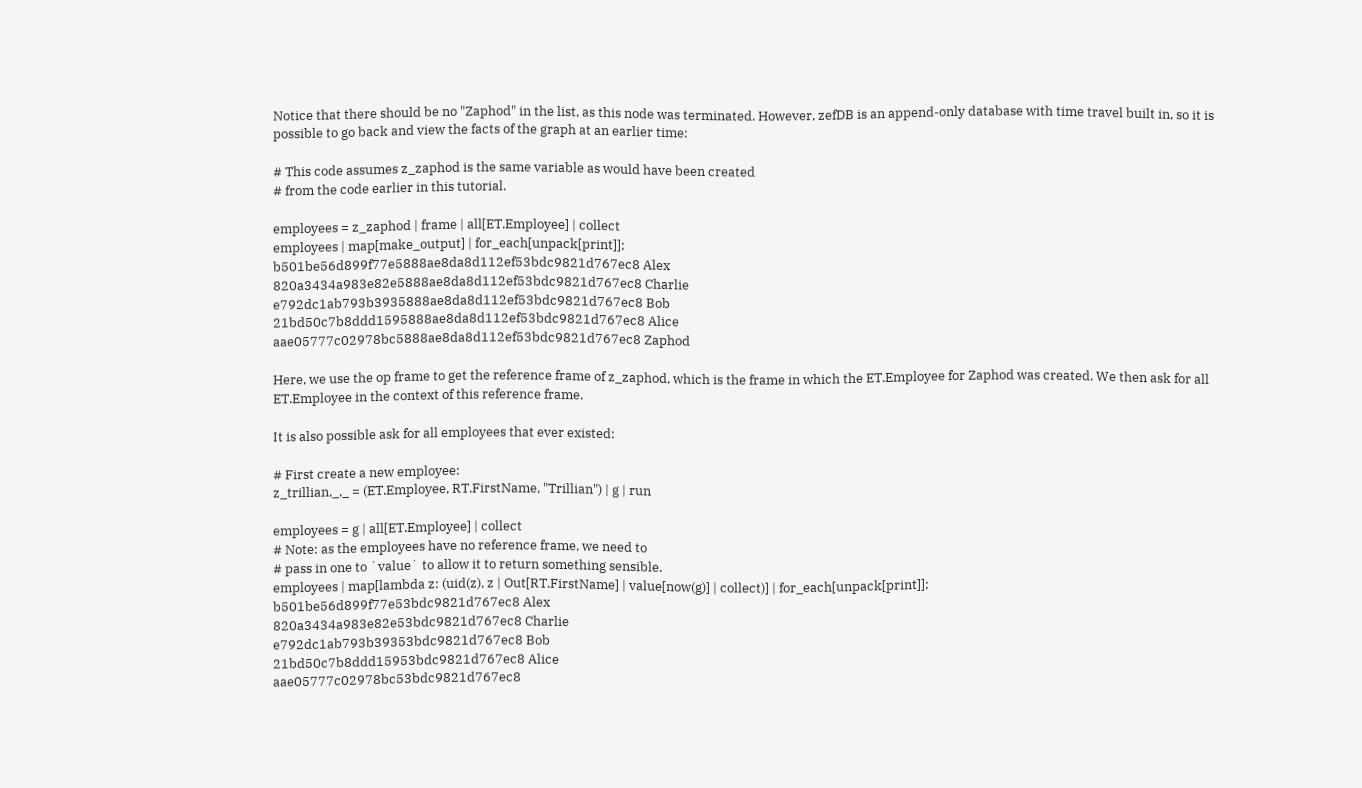Notice that there should be no "Zaphod" in the list, as this node was terminated. However, zefDB is an append-only database with time travel built in, so it is possible to go back and view the facts of the graph at an earlier time:

# This code assumes z_zaphod is the same variable as would have been created
# from the code earlier in this tutorial.

employees = z_zaphod | frame | all[ET.Employee] | collect
employees | map[make_output] | for_each[unpack[print]];
b501be56d899f77e5888ae8da8d112ef53bdc9821d767ec8 Alex
820a3434a983e82e5888ae8da8d112ef53bdc9821d767ec8 Charlie
e792dc1ab793b3935888ae8da8d112ef53bdc9821d767ec8 Bob
21bd50c7b8ddd1595888ae8da8d112ef53bdc9821d767ec8 Alice
aae05777c02978bc5888ae8da8d112ef53bdc9821d767ec8 Zaphod

Here, we use the op frame to get the reference frame of z_zaphod, which is the frame in which the ET.Employee for Zaphod was created. We then ask for all ET.Employee in the context of this reference frame.

It is also possible ask for all employees that ever existed:

# First create a new employee:
z_trillian,_,_ = (ET.Employee, RT.FirstName, "Trillian") | g | run

employees = g | all[ET.Employee] | collect
# Note: as the employees have no reference frame, we need to
# pass in one to `value` to allow it to return something sensible.
employees | map[lambda z: (uid(z), z | Out[RT.FirstName] | value[now(g)] | collect)] | for_each[unpack[print]];
b501be56d899f77e53bdc9821d767ec8 Alex
820a3434a983e82e53bdc9821d767ec8 Charlie
e792dc1ab793b39353bdc9821d767ec8 Bob
21bd50c7b8ddd15953bdc9821d767ec8 Alice
aae05777c02978bc53bdc9821d767ec8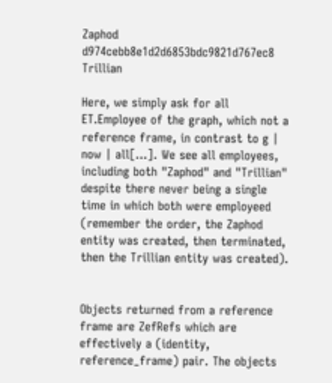Zaphod
d974cebb8e1d2d6853bdc9821d767ec8 Trillian

Here, we simply ask for all ET.Employee of the graph, which not a reference frame, in contrast to g | now | all[...]. We see all employees, including both "Zaphod" and "Trillian" despite there never being a single time in which both were employeed (remember the order, the Zaphod entity was created, then terminated, then the Trillian entity was created).


Objects returned from a reference frame are ZefRefs which are effectively a (identity, reference_frame) pair. The objects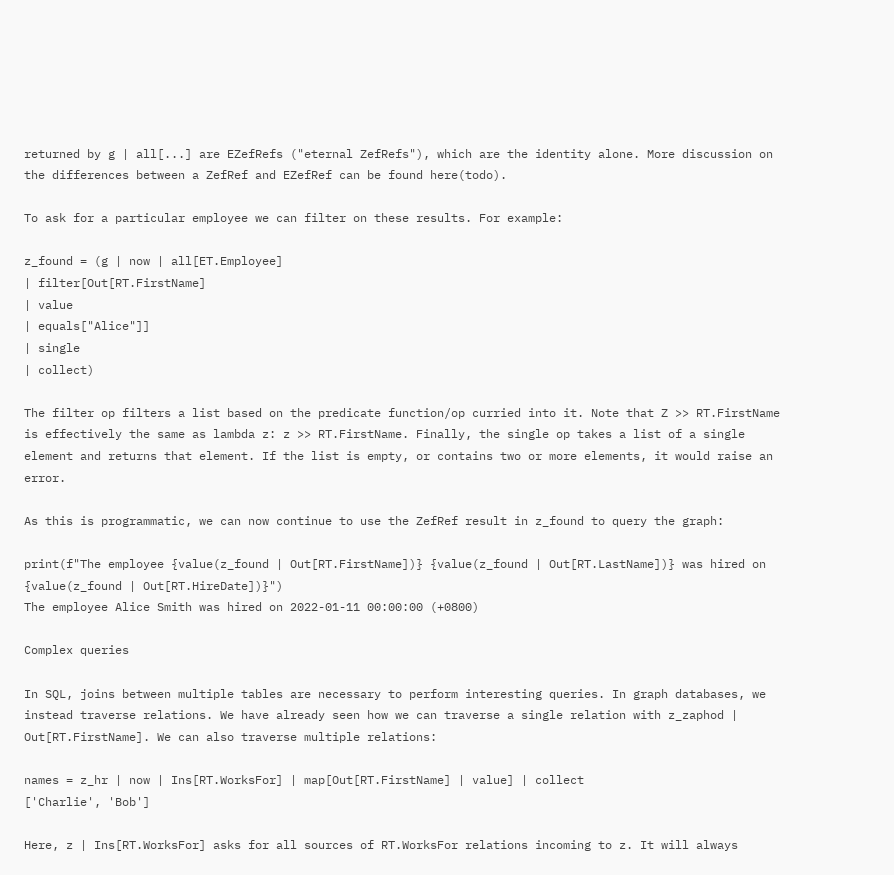returned by g | all[...] are EZefRefs ("eternal ZefRefs"), which are the identity alone. More discussion on the differences between a ZefRef and EZefRef can be found here(todo).

To ask for a particular employee we can filter on these results. For example:

z_found = (g | now | all[ET.Employee]
| filter[Out[RT.FirstName]
| value
| equals["Alice"]]
| single
| collect)

The filter op filters a list based on the predicate function/op curried into it. Note that Z >> RT.FirstName is effectively the same as lambda z: z >> RT.FirstName. Finally, the single op takes a list of a single element and returns that element. If the list is empty, or contains two or more elements, it would raise an error.

As this is programmatic, we can now continue to use the ZefRef result in z_found to query the graph:

print(f"The employee {value(z_found | Out[RT.FirstName])} {value(z_found | Out[RT.LastName])} was hired on {value(z_found | Out[RT.HireDate])}")
The employee Alice Smith was hired on 2022-01-11 00:00:00 (+0800)

Complex queries

In SQL, joins between multiple tables are necessary to perform interesting queries. In graph databases, we instead traverse relations. We have already seen how we can traverse a single relation with z_zaphod | Out[RT.FirstName]. We can also traverse multiple relations:

names = z_hr | now | Ins[RT.WorksFor] | map[Out[RT.FirstName] | value] | collect
['Charlie', 'Bob']

Here, z | Ins[RT.WorksFor] asks for all sources of RT.WorksFor relations incoming to z. It will always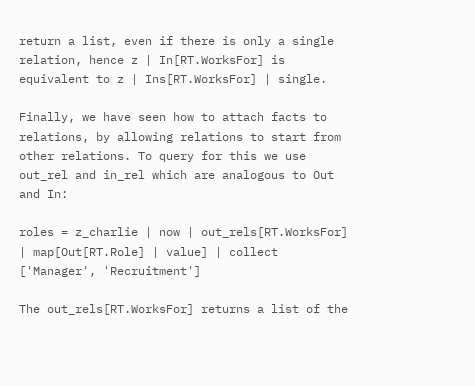return a list, even if there is only a single relation, hence z | In[RT.WorksFor] is equivalent to z | Ins[RT.WorksFor] | single.

Finally, we have seen how to attach facts to relations, by allowing relations to start from other relations. To query for this we use out_rel and in_rel which are analogous to Out and In:

roles = z_charlie | now | out_rels[RT.WorksFor] | map[Out[RT.Role] | value] | collect
['Manager', 'Recruitment']

The out_rels[RT.WorksFor] returns a list of the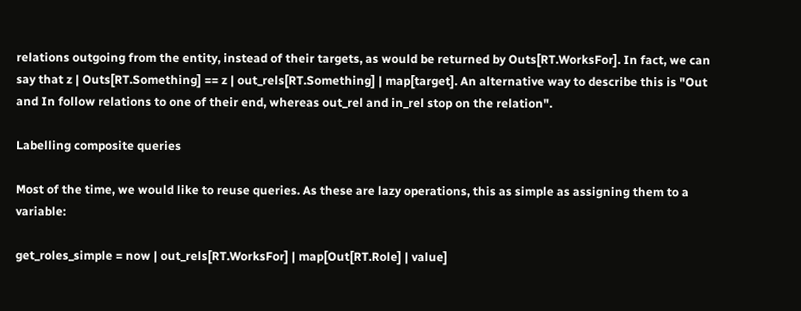relations outgoing from the entity, instead of their targets, as would be returned by Outs[RT.WorksFor]. In fact, we can say that z | Outs[RT.Something] == z | out_rels[RT.Something] | map[target]. An alternative way to describe this is "Out and In follow relations to one of their end, whereas out_rel and in_rel stop on the relation".

Labelling composite queries

Most of the time, we would like to reuse queries. As these are lazy operations, this as simple as assigning them to a variable:

get_roles_simple = now | out_rels[RT.WorksFor] | map[Out[RT.Role] | value]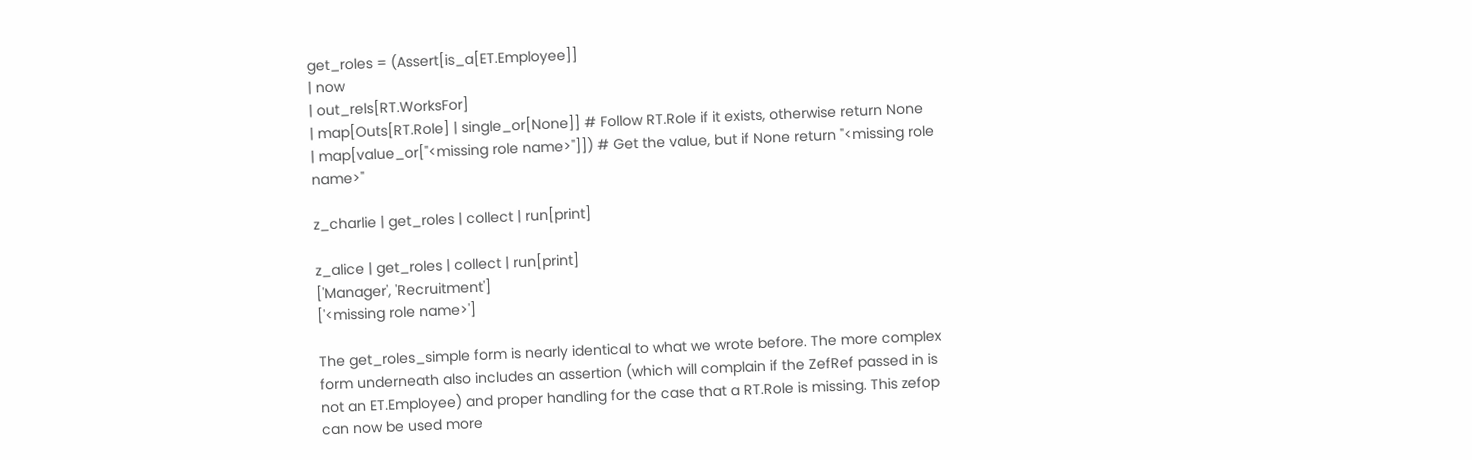get_roles = (Assert[is_a[ET.Employee]]
| now
| out_rels[RT.WorksFor]
| map[Outs[RT.Role] | single_or[None]] # Follow RT.Role if it exists, otherwise return None
| map[value_or["<missing role name>"]]) # Get the value, but if None return "<missing role name>"

z_charlie | get_roles | collect | run[print]

z_alice | get_roles | collect | run[print]
['Manager', 'Recruitment']
['<missing role name>']

The get_roles_simple form is nearly identical to what we wrote before. The more complex form underneath also includes an assertion (which will complain if the ZefRef passed in is not an ET.Employee) and proper handling for the case that a RT.Role is missing. This zefop can now be used more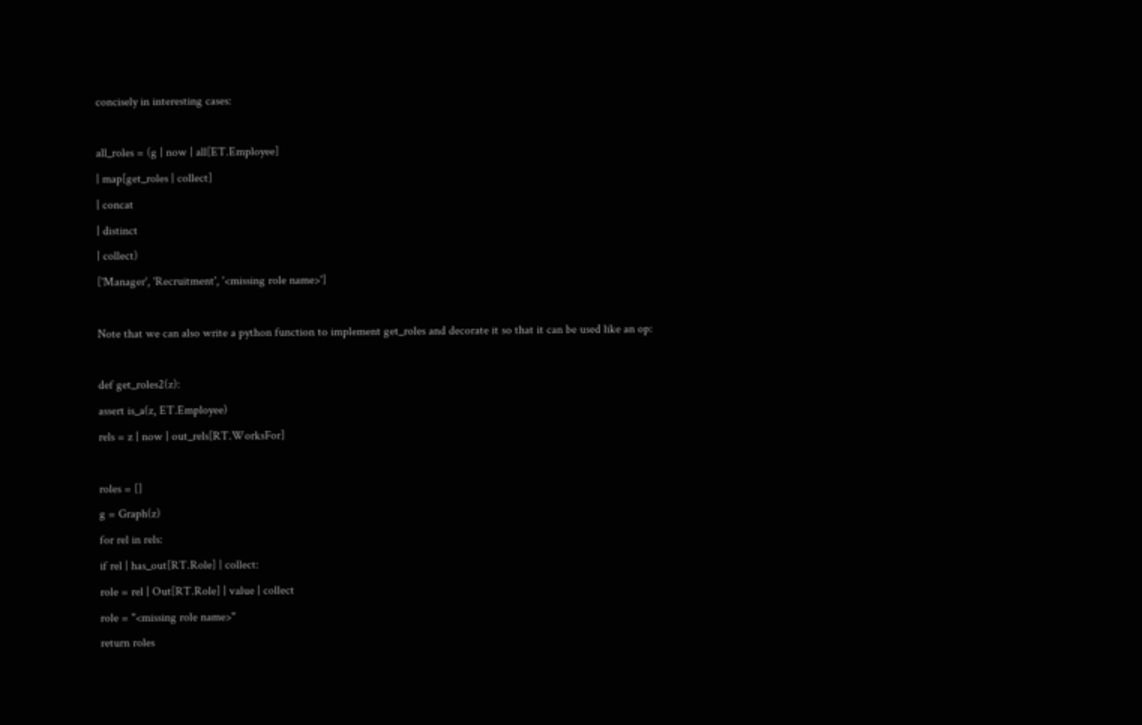concisely in interesting cases:

all_roles = (g | now | all[ET.Employee]
| map[get_roles | collect]
| concat
| distinct
| collect)
['Manager', 'Recruitment', '<missing role name>']

Note that we can also write a python function to implement get_roles and decorate it so that it can be used like an op:

def get_roles2(z):
assert is_a(z, ET.Employee)
rels = z | now | out_rels[RT.WorksFor]

roles = []
g = Graph(z)
for rel in rels:
if rel | has_out[RT.Role] | collect:
role = rel | Out[RT.Role] | value | collect
role = "<missing role name>"
return roles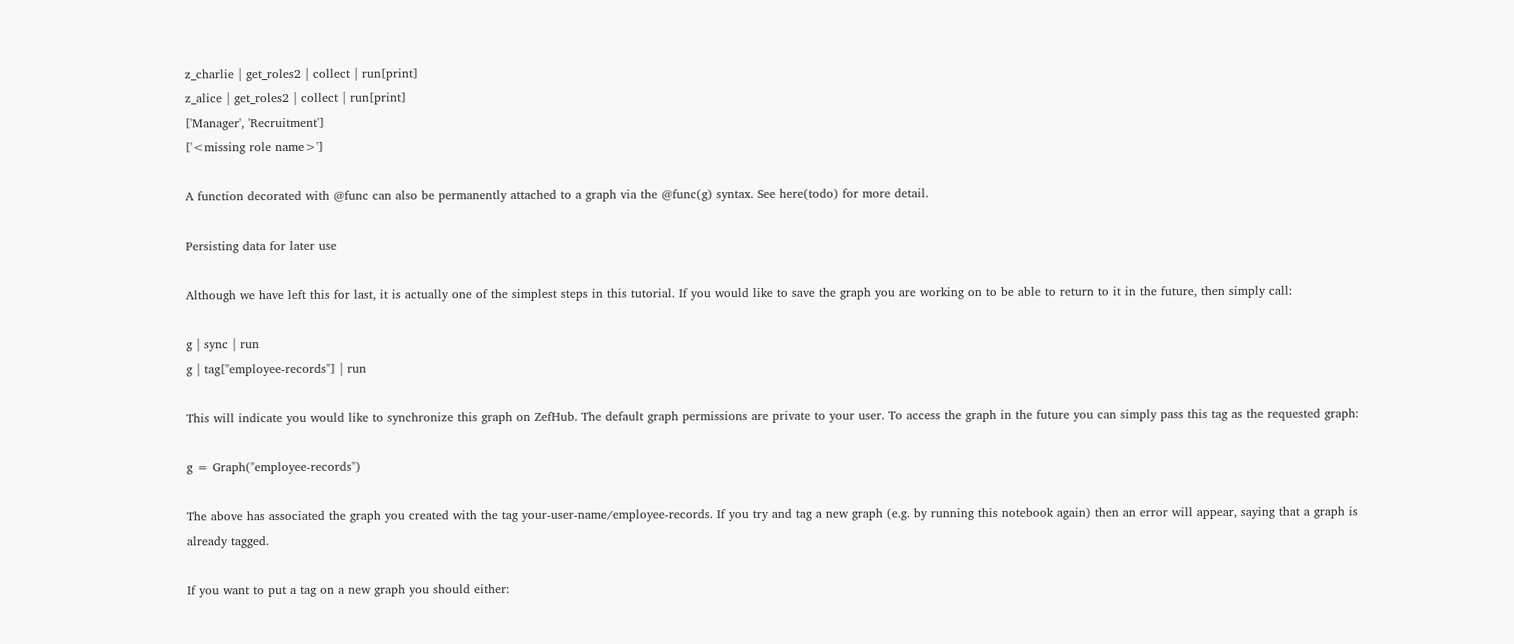z_charlie | get_roles2 | collect | run[print]
z_alice | get_roles2 | collect | run[print]
['Manager', 'Recruitment']
['<missing role name>']

A function decorated with @func can also be permanently attached to a graph via the @func(g) syntax. See here(todo) for more detail.

Persisting data for later use

Although we have left this for last, it is actually one of the simplest steps in this tutorial. If you would like to save the graph you are working on to be able to return to it in the future, then simply call:

g | sync | run
g | tag["employee-records"] | run

This will indicate you would like to synchronize this graph on ZefHub. The default graph permissions are private to your user. To access the graph in the future you can simply pass this tag as the requested graph:

g = Graph("employee-records")

The above has associated the graph you created with the tag your-user-name/employee-records. If you try and tag a new graph (e.g. by running this notebook again) then an error will appear, saying that a graph is already tagged.

If you want to put a tag on a new graph you should either: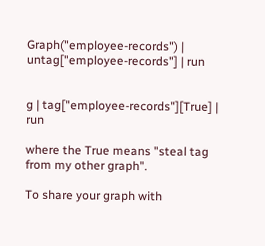Graph("employee-records") | untag["employee-records"] | run


g | tag["employee-records"][True] | run

where the True means "steal tag from my other graph".

To share your graph with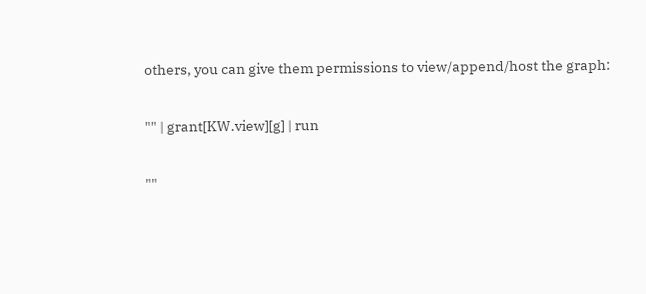others, you can give them permissions to view/append/host the graph:

"" | grant[KW.view][g] | run

""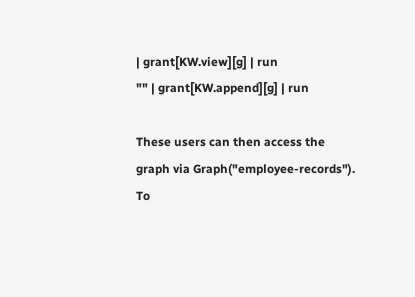| grant[KW.view][g] | run
"" | grant[KW.append][g] | run

These users can then access the graph via Graph("employee-records"). To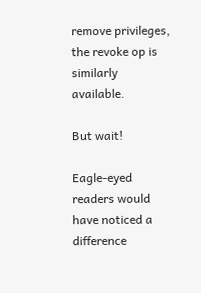remove privileges, the revoke op is similarly available.

But wait!

Eagle-eyed readers would have noticed a difference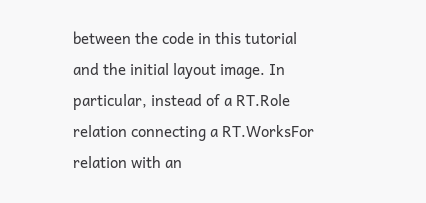between the code in this tutorial and the initial layout image. In particular, instead of a RT.Role relation connecting a RT.WorksFor relation with an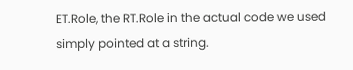ET.Role, the RT.Role in the actual code we used simply pointed at a string.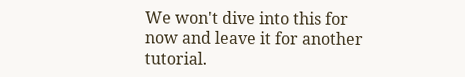We won't dive into this for now and leave it for another tutorial.